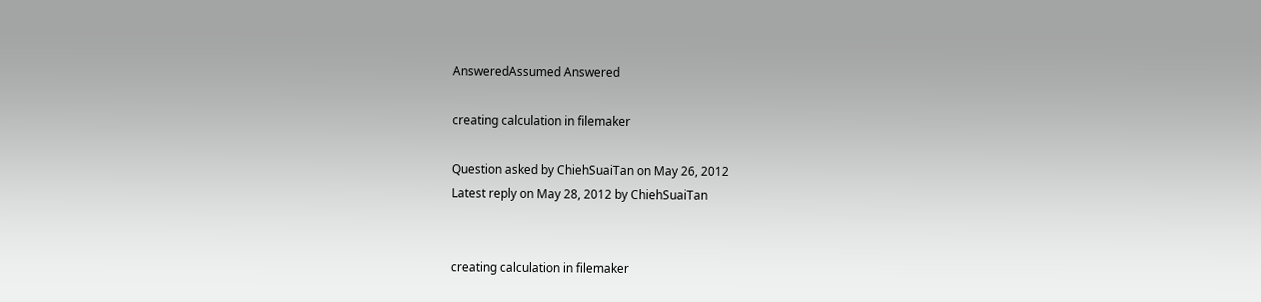AnsweredAssumed Answered

creating calculation in filemaker

Question asked by ChiehSuaiTan on May 26, 2012
Latest reply on May 28, 2012 by ChiehSuaiTan


creating calculation in filemaker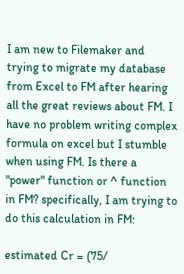I am new to Filemaker and trying to migrate my database from Excel to FM after hearing all the great reviews about FM. I have no problem writing complex formula on excel but I stumble when using FM. Is there a "power" function or ^ function in FM? specifically, I am trying to do this calculation in FM:

estimated Cr = (75/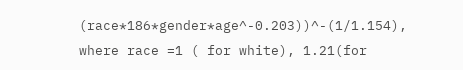(race*186*gender*age^-0.203))^-(1/1.154), where race =1 ( for white), 1.21(for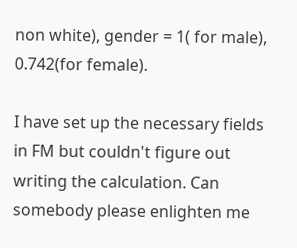non white), gender = 1( for male), 0.742(for female).

I have set up the necessary fields in FM but couldn't figure out writing the calculation. Can somebody please enlighten me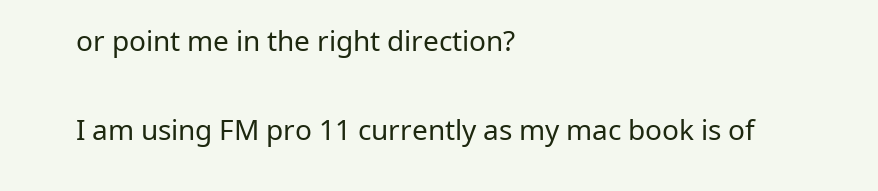or point me in the right direction?

I am using FM pro 11 currently as my mac book is of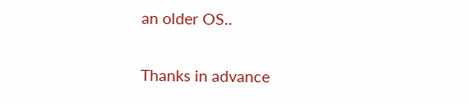an older OS..

Thanks in advance